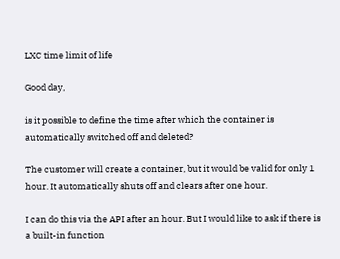LXC time limit of life

Good day,

is it possible to define the time after which the container is automatically switched off and deleted?

The customer will create a container, but it would be valid for only 1 hour. It automatically shuts off and clears after one hour.

I can do this via the API after an hour. But I would like to ask if there is a built-in function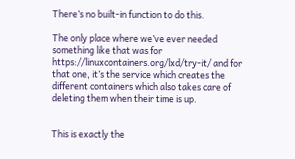There’s no built-in function to do this.

The only place where we’ve ever needed something like that was for https://linuxcontainers.org/lxd/try-it/ and for that one, it’s the service which creates the different containers which also takes care of deleting them when their time is up.


This is exactly the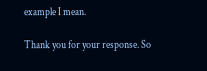example I mean.

Thank you for your response. So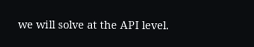we will solve at the API level.